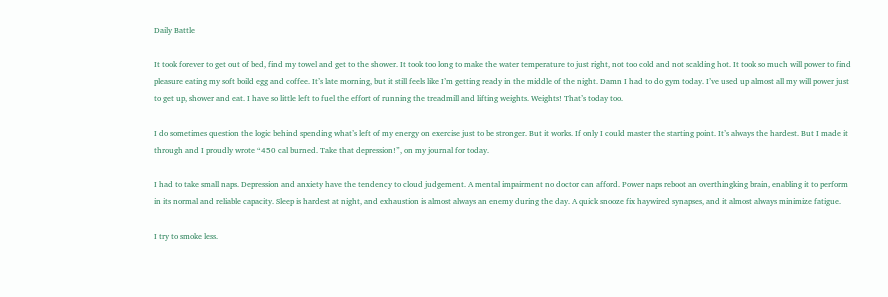Daily Battle

It took forever to get out of bed, find my towel and get to the shower. It took too long to make the water temperature to just right, not too cold and not scalding hot. It took so much will power to find pleasure eating my soft boild egg and coffee. It’s late morning, but it still feels like I’m getting ready in the middle of the night. Damn I had to do gym today. I’ve used up almost all my will power just to get up, shower and eat. I have so little left to fuel the effort of running the treadmill and lifting weights. Weights! That’s today too.

I do sometimes question the logic behind spending what’s left of my energy on exercise just to be stronger. But it works. If only I could master the starting point. It’s always the hardest. But I made it through and I proudly wrote “450 cal burned. Take that depression!”, on my journal for today.

I had to take small naps. Depression and anxiety have the tendency to cloud judgement. A mental impairment no doctor can afford. Power naps reboot an overthingking brain, enabling it to perform in its normal and reliable capacity. Sleep is hardest at night, and exhaustion is almost always an enemy during the day. A quick snooze fix haywired synapses, and it almost always minimize fatigue.

I try to smoke less.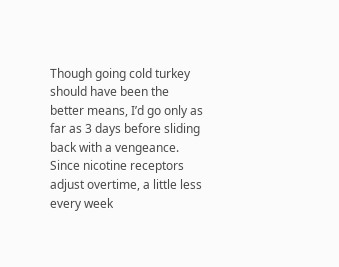Though going cold turkey should have been the better means, I’d go only as far as 3 days before sliding back with a vengeance. Since nicotine receptors adjust overtime, a little less every week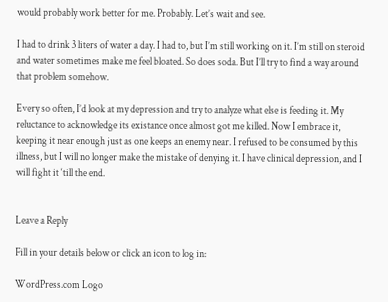would probably work better for me. Probably. Let’s wait and see.

I had to drink 3 liters of water a day. I had to, but I’m still working on it. I’m still on steroid and water sometimes make me feel bloated. So does soda. But I’ll try to find a way around that problem somehow.

Every so often, I’d look at my depression and try to analyze what else is feeding it. My reluctance to acknowledge its existance once almost got me killed. Now I embrace it, keeping it near enough just as one keeps an enemy near. I refused to be consumed by this illness, but I will no longer make the mistake of denying it. I have clinical depression, and I will fight it ‘till the end.


Leave a Reply

Fill in your details below or click an icon to log in:

WordPress.com Logo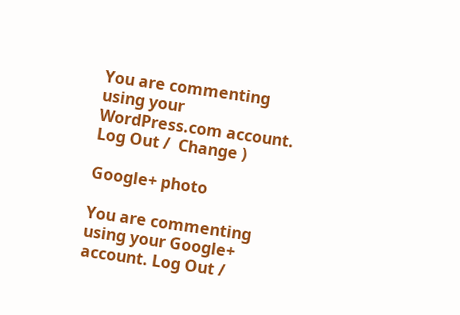You are commenting using your WordPress.com account. Log Out /  Change )

Google+ photo

You are commenting using your Google+ account. Log Out /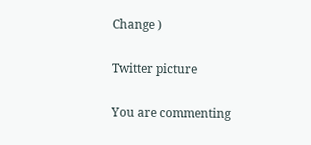Change )

Twitter picture

You are commenting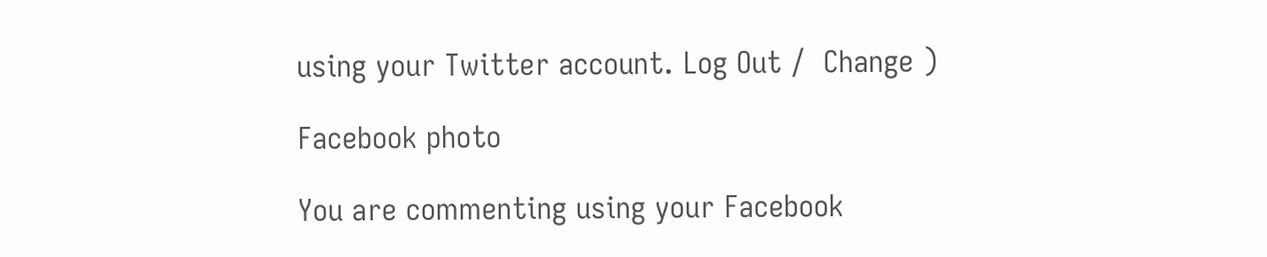using your Twitter account. Log Out /  Change )

Facebook photo

You are commenting using your Facebook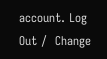account. Log Out /  Change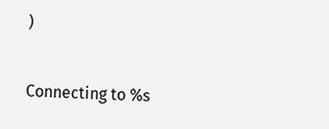)


Connecting to %s